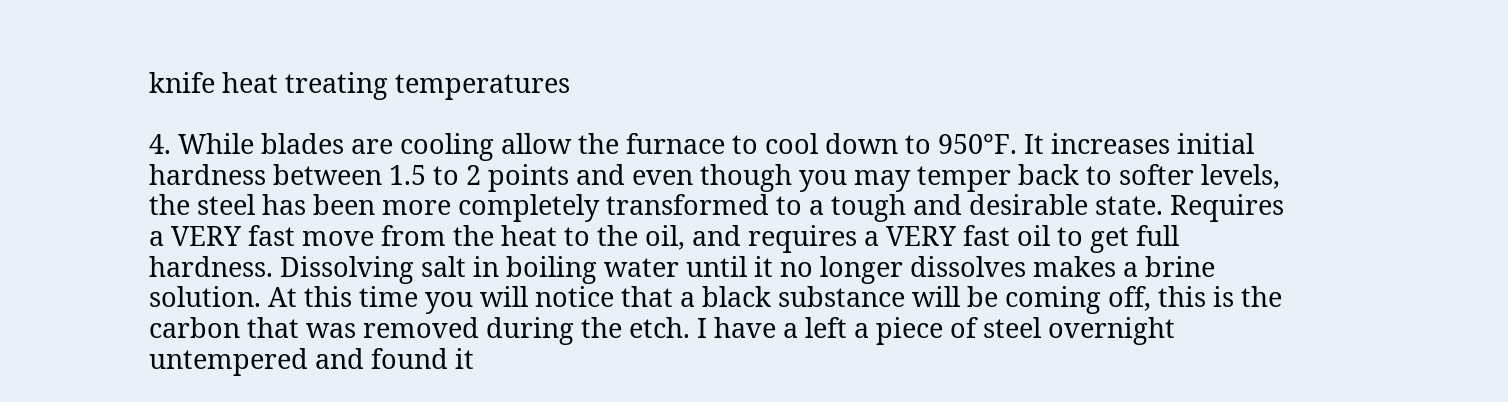knife heat treating temperatures

4. While blades are cooling allow the furnace to cool down to 950°F. It increases initial hardness between 1.5 to 2 points and even though you may temper back to softer levels, the steel has been more completely transformed to a tough and desirable state. Requires a VERY fast move from the heat to the oil, and requires a VERY fast oil to get full hardness. Dissolving salt in boiling water until it no longer dissolves makes a brine solution. At this time you will notice that a black substance will be coming off, this is the carbon that was removed during the etch. I have a left a piece of steel overnight untempered and found it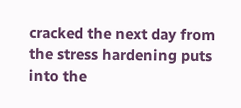cracked the next day from the stress hardening puts into the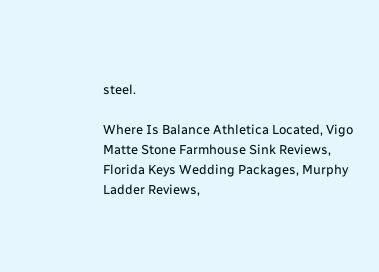steel.

Where Is Balance Athletica Located, Vigo Matte Stone Farmhouse Sink Reviews, Florida Keys Wedding Packages, Murphy Ladder Reviews,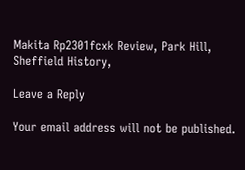Makita Rp2301fcxk Review, Park Hill, Sheffield History,

Leave a Reply

Your email address will not be published.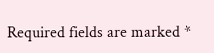Required fields are marked *